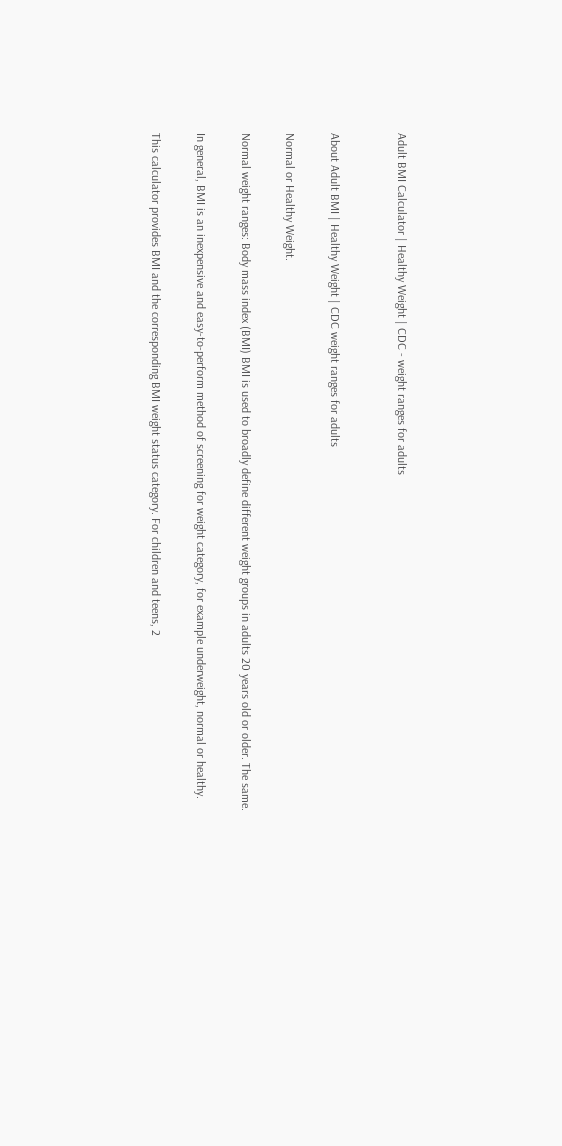Adult BMI Calculator | Healthy Weight | CDC - weight ranges for adults


About Adult BMI | Healthy Weight | CDC weight ranges for adults

Normal or Healthy Weight.

Normal weight ranges: Body mass index (BMI) BMI is used to broadly define different weight groups in adults 20 years old or older. The same.

In general, BMI is an inexpensive and easy-to-perform method of screening for weight category, for example underweight, normal or healthy.

This calculator provides BMI and the corresponding BMI weight status category. For children and teens, 2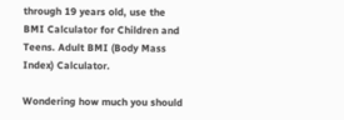through 19 years old, use the BMI Calculator for Children and Teens. Adult BMI (Body Mass Index) Calculator.

Wondering how much you should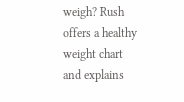weigh? Rush offers a healthy weight chart and explains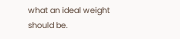what an ideal weight should be.